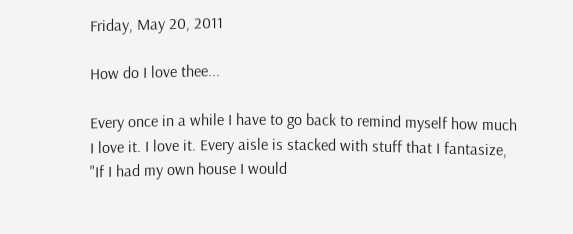Friday, May 20, 2011

How do I love thee...

Every once in a while I have to go back to remind myself how much I love it. I love it. Every aisle is stacked with stuff that I fantasize, "If I had my own house I would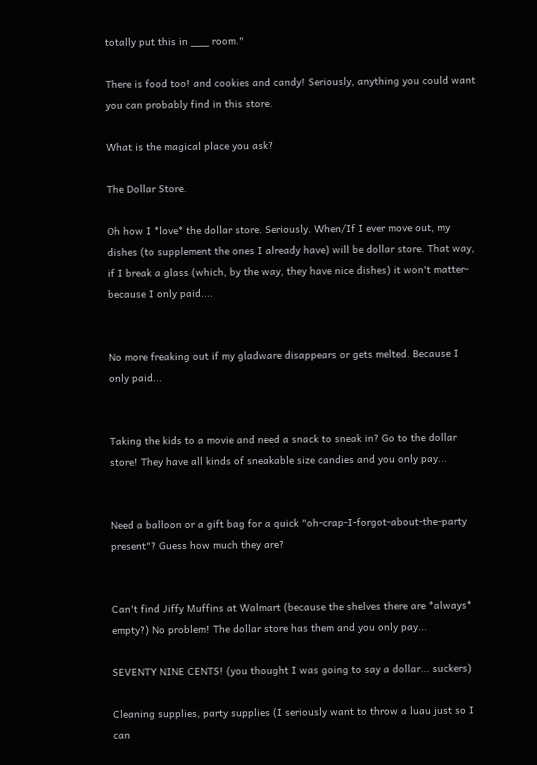totally put this in ___ room."

There is food too! and cookies and candy! Seriously, anything you could want you can probably find in this store.

What is the magical place you ask?

The Dollar Store.

Oh how I *love* the dollar store. Seriously. When/If I ever move out, my dishes (to supplement the ones I already have) will be dollar store. That way, if I break a glass (which, by the way, they have nice dishes) it won't matter- because I only paid....


No more freaking out if my gladware disappears or gets melted. Because I only paid...


Taking the kids to a movie and need a snack to sneak in? Go to the dollar store! They have all kinds of sneakable size candies and you only pay...


Need a balloon or a gift bag for a quick "oh-crap-I-forgot-about-the-party present"? Guess how much they are?


Can't find Jiffy Muffins at Walmart (because the shelves there are *always* empty?) No problem! The dollar store has them and you only pay...

SEVENTY NINE CENTS! (you thought I was going to say a dollar... suckers)

Cleaning supplies, party supplies (I seriously want to throw a luau just so I can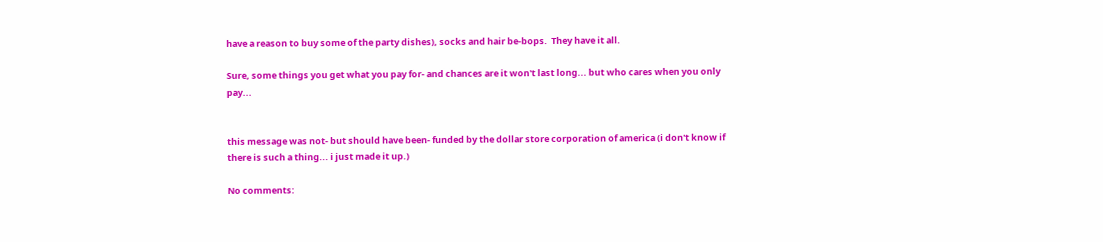have a reason to buy some of the party dishes), socks and hair be-bops.  They have it all.

Sure, some things you get what you pay for- and chances are it won't last long... but who cares when you only pay...


this message was not- but should have been- funded by the dollar store corporation of america (i don't know if there is such a thing... i just made it up.)

No comments: